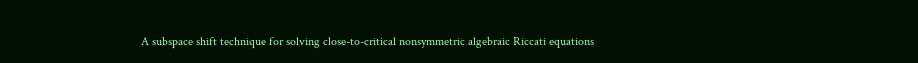A subspace shift technique for solving close-to-critical nonsymmetric algebraic Riccati equations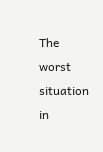The worst situation in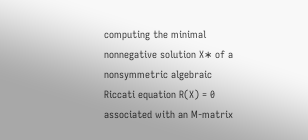computing the minimal nonnegative solution X∗ of a nonsymmetric algebraic Riccati equation R(X) = 0 associated with an M-matrix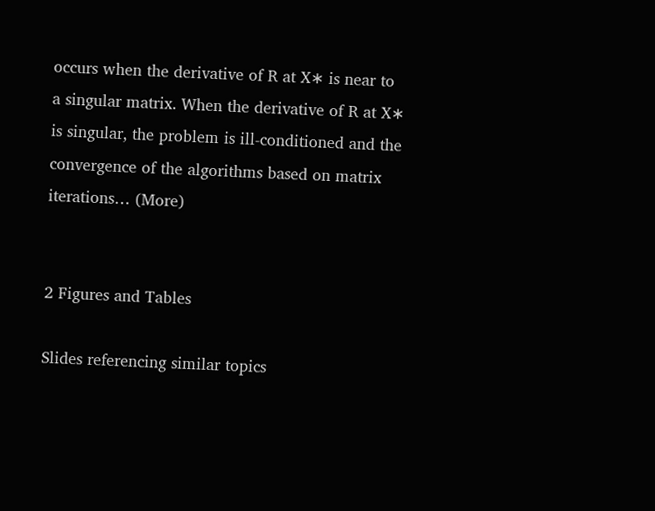occurs when the derivative of R at X∗ is near to a singular matrix. When the derivative of R at X∗ is singular, the problem is ill-conditioned and the convergence of the algorithms based on matrix iterations… (More)


2 Figures and Tables

Slides referencing similar topics